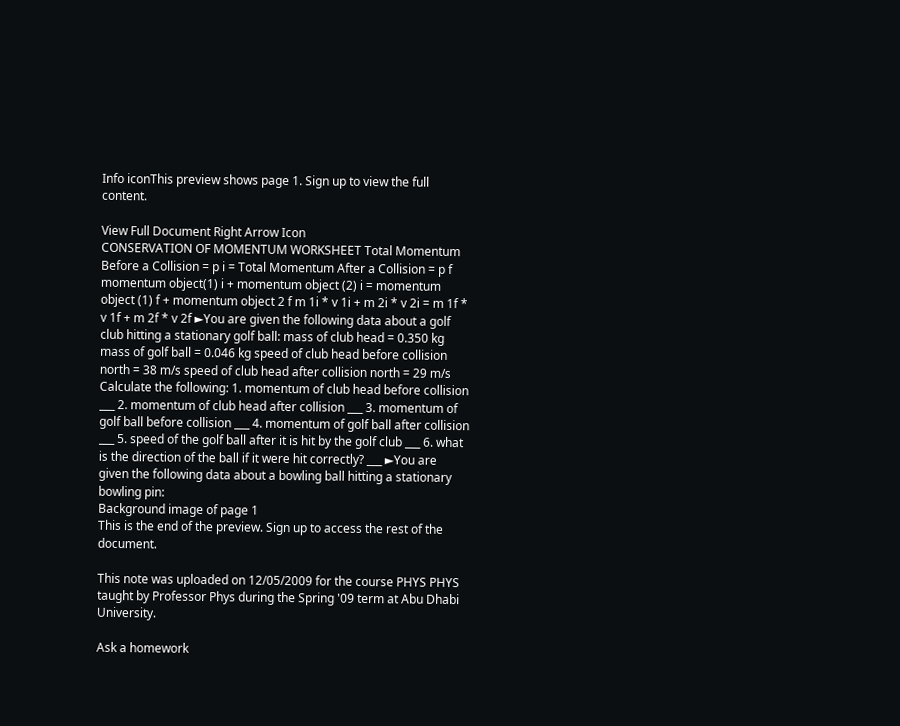Info iconThis preview shows page 1. Sign up to view the full content.

View Full Document Right Arrow Icon
CONSERVATION OF MOMENTUM WORKSHEET Total Momentum Before a Collision = p i = Total Momentum After a Collision = p f momentum object(1) i + momentum object (2) i = momentum object (1) f + momentum object 2 f m 1i * v 1i + m 2i * v 2i = m 1f * v 1f + m 2f * v 2f ►You are given the following data about a golf club hitting a stationary golf ball: mass of club head = 0.350 kg mass of golf ball = 0.046 kg speed of club head before collision north = 38 m/s speed of club head after collision north = 29 m/s Calculate the following: 1. momentum of club head before collision ___ 2. momentum of club head after collision ___ 3. momentum of golf ball before collision ___ 4. momentum of golf ball after collision ___ 5. speed of the golf ball after it is hit by the golf club ___ 6. what is the direction of the ball if it were hit correctly? ___ ►You are given the following data about a bowling ball hitting a stationary bowling pin:
Background image of page 1
This is the end of the preview. Sign up to access the rest of the document.

This note was uploaded on 12/05/2009 for the course PHYS PHYS taught by Professor Phys during the Spring '09 term at Abu Dhabi University.

Ask a homework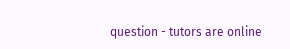question - tutors are online